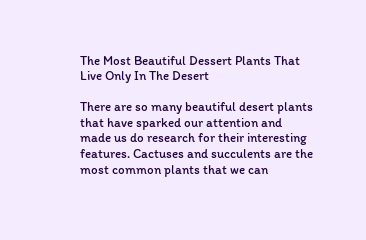The Most Beautiful Dessert Plants That Live Only In The Desert

There are so many beautiful desert plants that have sparked our attention and made us do research for their interesting features. Cactuses and succulents are the most common plants that we can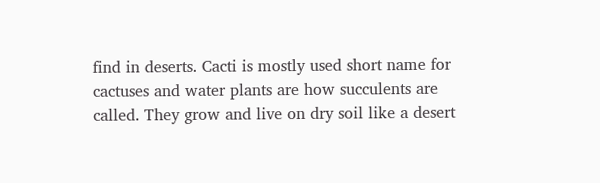find in deserts. Cacti is mostly used short name for cactuses and water plants are how succulents are called. They grow and live on dry soil like a desert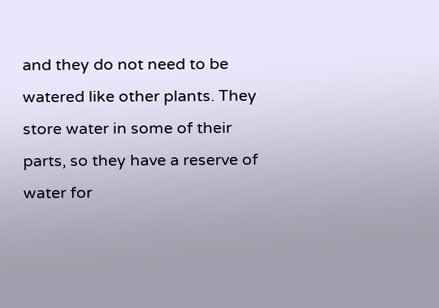and they do not need to be watered like other plants. They store water in some of their parts, so they have a reserve of water for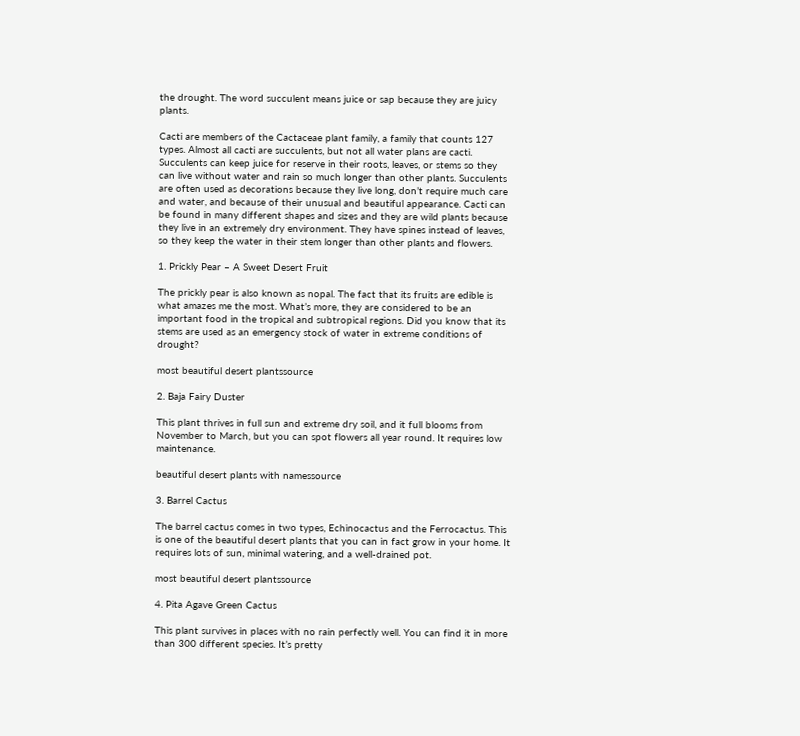the drought. The word succulent means juice or sap because they are juicy plants.

Cacti are members of the Cactaceae plant family, a family that counts 127  types. Almost all cacti are succulents, but not all water plans are cacti. Succulents can keep juice for reserve in their roots, leaves, or stems so they can live without water and rain so much longer than other plants. Succulents are often used as decorations because they live long, don’t require much care and water, and because of their unusual and beautiful appearance. Cacti can be found in many different shapes and sizes and they are wild plants because they live in an extremely dry environment. They have spines instead of leaves, so they keep the water in their stem longer than other plants and flowers.

1. Prickly Pear – A Sweet Desert Fruit

The prickly pear is also known as nopal. The fact that its fruits are edible is what amazes me the most. What’s more, they are considered to be an important food in the tropical and subtropical regions. Did you know that its stems are used as an emergency stock of water in extreme conditions of drought?

most beautiful desert plantssource

2. Baja Fairy Duster

This plant thrives in full sun and extreme dry soil, and it full blooms from November to March, but you can spot flowers all year round. It requires low maintenance.

beautiful desert plants with namessource

3. Barrel Cactus

The barrel cactus comes in two types, Echinocactus and the Ferrocactus. This is one of the beautiful desert plants that you can in fact grow in your home. It requires lots of sun, minimal watering, and a well-drained pot.

most beautiful desert plantssource

4. Pita Agave Green Cactus

This plant survives in places with no rain perfectly well. You can find it in more than 300 different species. It’s pretty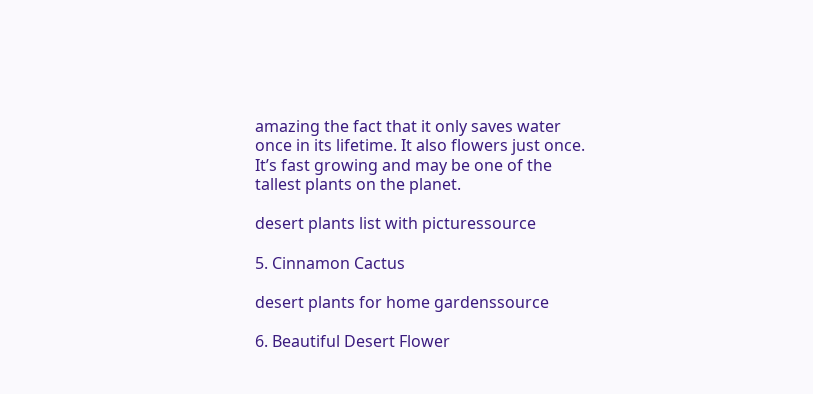amazing the fact that it only saves water once in its lifetime. It also flowers just once. It’s fast growing and may be one of the tallest plants on the planet.

desert plants list with picturessource

5. Cinnamon Cactus

desert plants for home gardenssource

6. Beautiful Desert Flower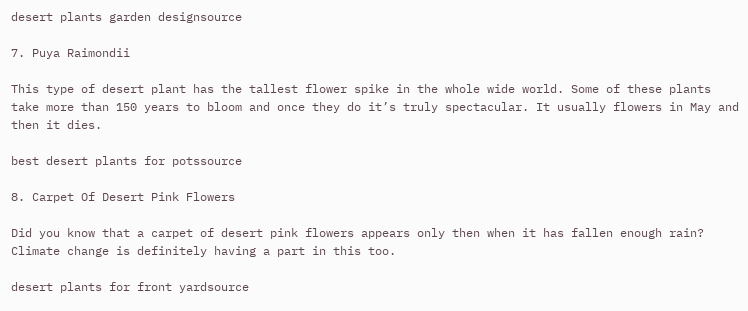desert plants garden designsource

7. Puya Raimondii

This type of desert plant has the tallest flower spike in the whole wide world. Some of these plants take more than 150 years to bloom and once they do it’s truly spectacular. It usually flowers in May and then it dies.

best desert plants for potssource

8. Carpet Of Desert Pink Flowers

Did you know that a carpet of desert pink flowers appears only then when it has fallen enough rain? Climate change is definitely having a part in this too.

desert plants for front yardsource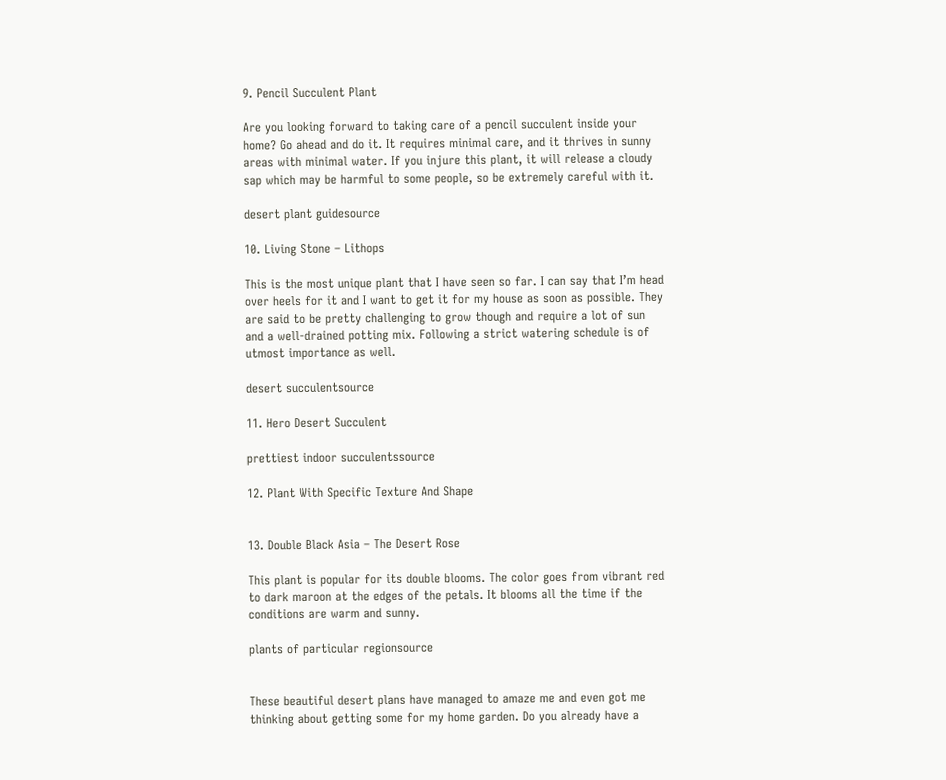9. Pencil Succulent Plant

Are you looking forward to taking care of a pencil succulent inside your home? Go ahead and do it. It requires minimal care, and it thrives in sunny areas with minimal water. If you injure this plant, it will release a cloudy sap which may be harmful to some people, so be extremely careful with it.

desert plant guidesource

10. Living Stone – Lithops

This is the most unique plant that I have seen so far. I can say that I’m head over heels for it and I want to get it for my house as soon as possible. They are said to be pretty challenging to grow though and require a lot of sun and a well-drained potting mix. Following a strict watering schedule is of utmost importance as well.

desert succulentsource

11. Hero Desert Succulent

prettiest indoor succulentssource

12. Plant With Specific Texture And Shape


13. Double Black Asia – The Desert Rose

This plant is popular for its double blooms. The color goes from vibrant red to dark maroon at the edges of the petals. It blooms all the time if the conditions are warm and sunny.

plants of particular regionsource


These beautiful desert plans have managed to amaze me and even got me thinking about getting some for my home garden. Do you already have a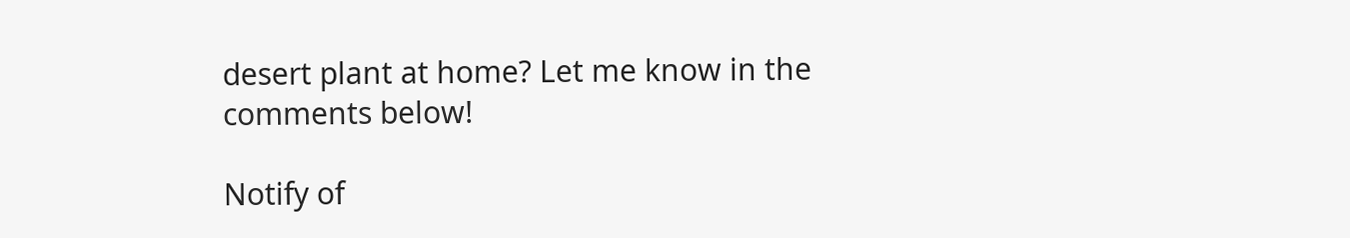desert plant at home? Let me know in the comments below!

Notify of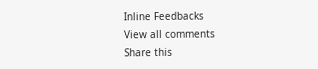Inline Feedbacks
View all comments
Share this